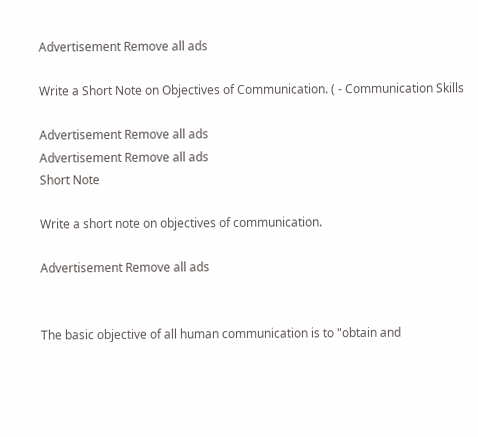Advertisement Remove all ads

Write a Short Note on Objectives of Communication. ( - Communication Skills

Advertisement Remove all ads
Advertisement Remove all ads
Short Note

Write a short note on objectives of communication.

Advertisement Remove all ads


The basic objective of all human communication is to "obtain and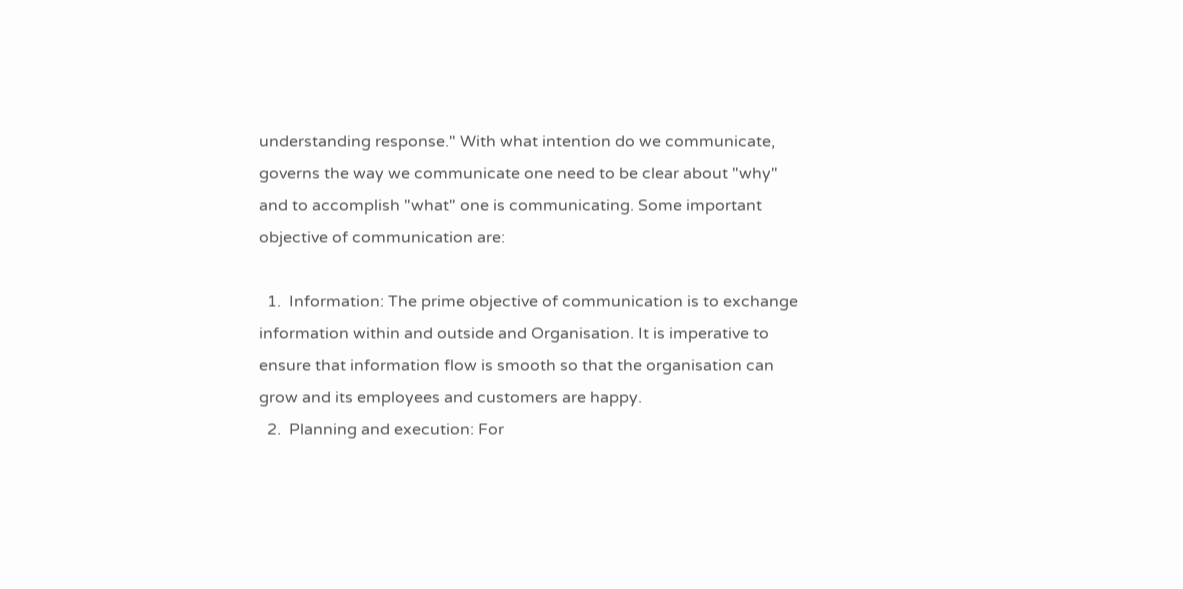understanding response." With what intention do we communicate, governs the way we communicate one need to be clear about "why" and to accomplish "what" one is communicating. Some important objective of communication are:

  1.  Information: The prime objective of communication is to exchange information within and outside and Organisation. It is imperative to ensure that information flow is smooth so that the organisation can grow and its employees and customers are happy.
  2.  Planning and execution: For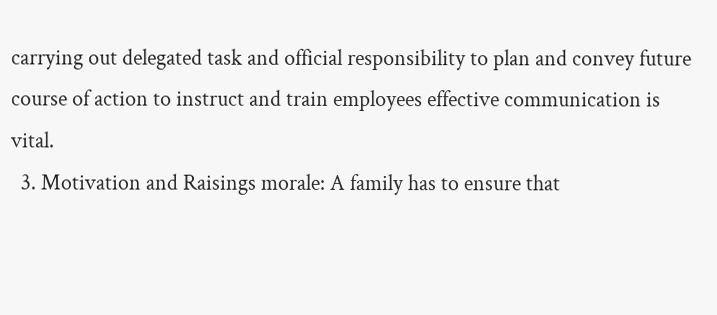carrying out delegated task and official responsibility to plan and convey future course of action to instruct and train employees effective communication is vital.
  3. Motivation and Raisings morale: A family has to ensure that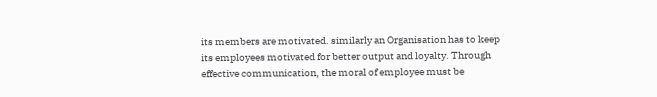its members are motivated. similarly an Organisation has to keep its employees motivated for better output and loyalty. Through effective communication, the moral of employee must be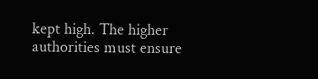kept high. The higher authorities must ensure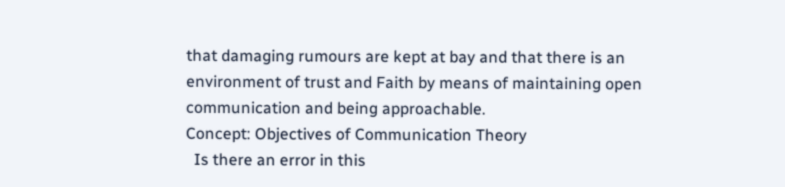that damaging rumours are kept at bay and that there is an environment of trust and Faith by means of maintaining open communication and being approachable.
Concept: Objectives of Communication Theory
  Is there an error in this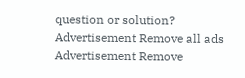question or solution?
Advertisement Remove all ads
Advertisement Remove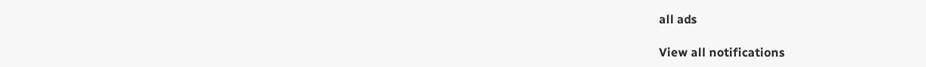all ads

View all notifications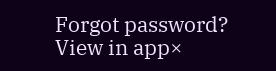Forgot password?
View in app×